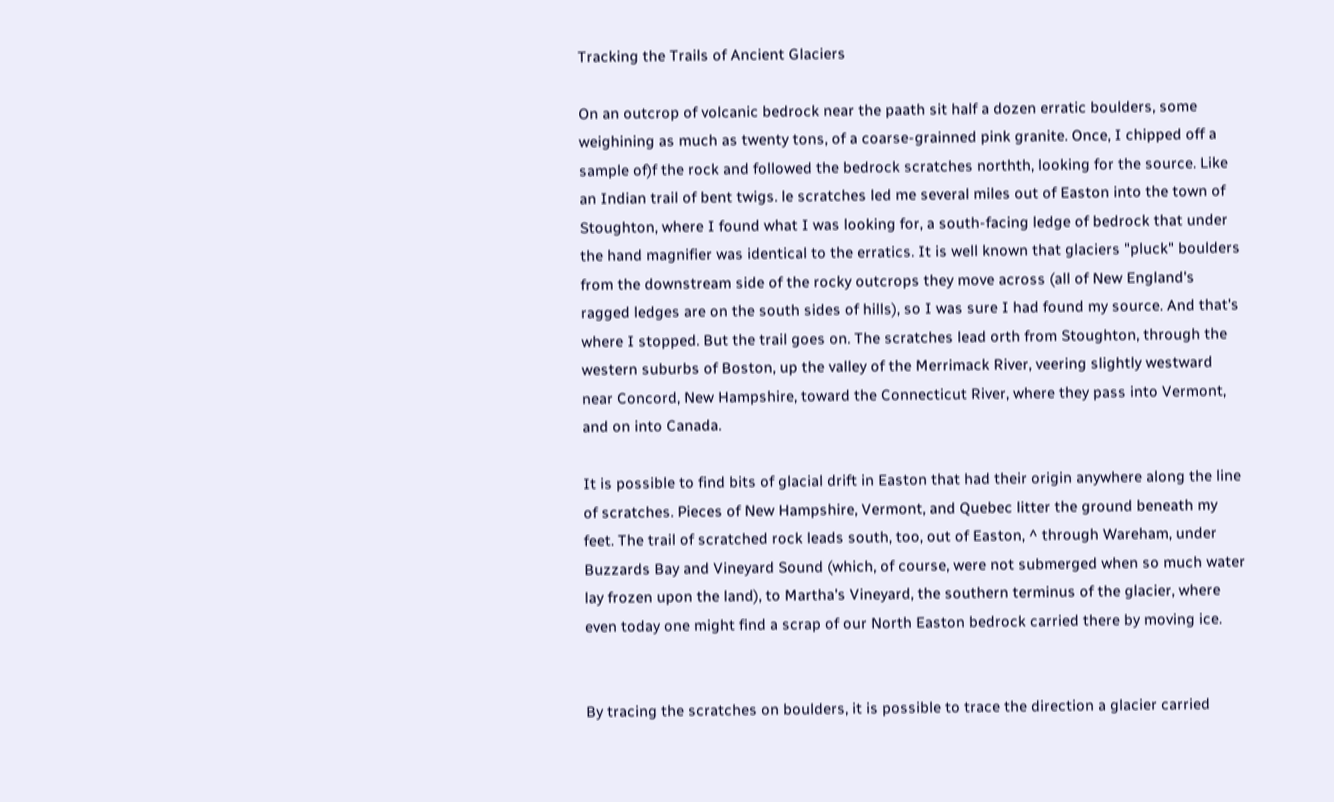Tracking the Trails of Ancient Glaciers

On an outcrop of volcanic bedrock near the paath sit half a dozen erratic boulders, some weighining as much as twenty tons, of a coarse-grainned pink granite. Once, I chipped off a sample of)f the rock and followed the bedrock scratches northth, looking for the source. Like an Indian trail of bent twigs. le scratches led me several miles out of Easton into the town of Stoughton, where I found what I was looking for, a south-facing ledge of bedrock that under the hand magnifier was identical to the erratics. It is well known that glaciers "pluck" boulders from the downstream side of the rocky outcrops they move across (all of New England's ragged ledges are on the south sides of hills), so I was sure I had found my source. And that's where I stopped. But the trail goes on. The scratches lead orth from Stoughton, through the western suburbs of Boston, up the valley of the Merrimack River, veering slightly westward near Concord, New Hampshire, toward the Connecticut River, where they pass into Vermont, and on into Canada.

It is possible to find bits of glacial drift in Easton that had their origin anywhere along the line of scratches. Pieces of New Hampshire, Vermont, and Quebec litter the ground beneath my feet. The trail of scratched rock leads south, too, out of Easton, ^ through Wareham, under Buzzards Bay and Vineyard Sound (which, of course, were not submerged when so much water lay frozen upon the land), to Martha's Vineyard, the southern terminus of the glacier, where even today one might find a scrap of our North Easton bedrock carried there by moving ice.


By tracing the scratches on boulders, it is possible to trace the direction a glacier carried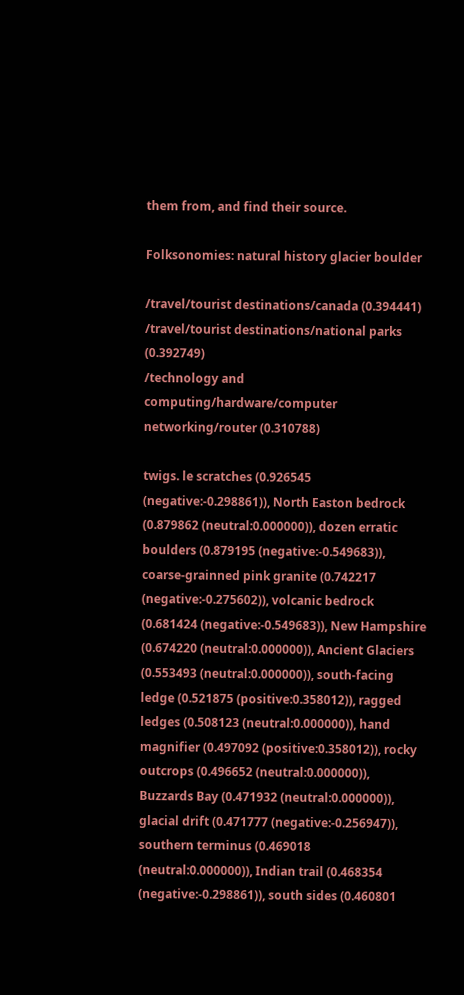them from, and find their source.

Folksonomies: natural history glacier boulder

/travel/tourist destinations/canada (0.394441)
/travel/tourist destinations/national parks (0.392749)
/technology and computing/hardware/computer networking/router (0.310788)

twigs. le scratches (0.926545 (negative:-0.298861)), North Easton bedrock (0.879862 (neutral:0.000000)), dozen erratic boulders (0.879195 (negative:-0.549683)), coarse-grainned pink granite (0.742217 (negative:-0.275602)), volcanic bedrock (0.681424 (negative:-0.549683)), New Hampshire (0.674220 (neutral:0.000000)), Ancient Glaciers (0.553493 (neutral:0.000000)), south-facing ledge (0.521875 (positive:0.358012)), ragged ledges (0.508123 (neutral:0.000000)), hand magnifier (0.497092 (positive:0.358012)), rocky outcrops (0.496652 (neutral:0.000000)), Buzzards Bay (0.471932 (neutral:0.000000)), glacial drift (0.471777 (negative:-0.256947)), southern terminus (0.469018 (neutral:0.000000)), Indian trail (0.468354 (negative:-0.298861)), south sides (0.460801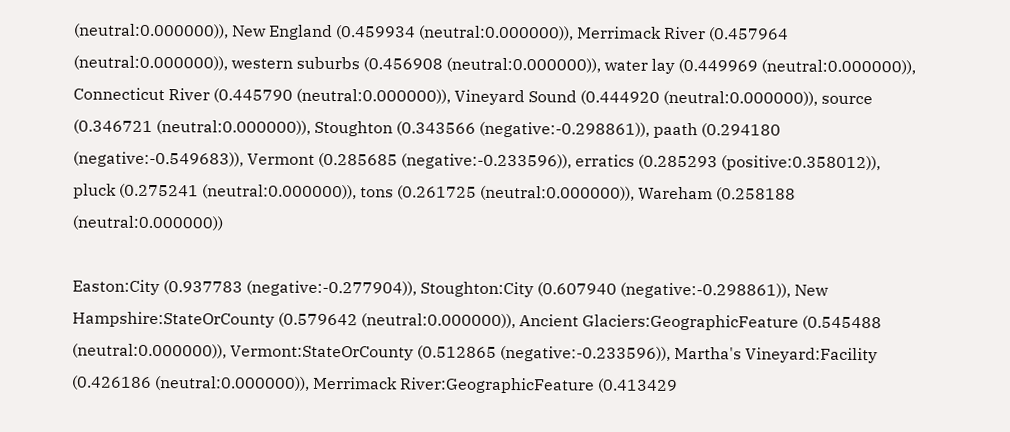(neutral:0.000000)), New England (0.459934 (neutral:0.000000)), Merrimack River (0.457964 (neutral:0.000000)), western suburbs (0.456908 (neutral:0.000000)), water lay (0.449969 (neutral:0.000000)), Connecticut River (0.445790 (neutral:0.000000)), Vineyard Sound (0.444920 (neutral:0.000000)), source (0.346721 (neutral:0.000000)), Stoughton (0.343566 (negative:-0.298861)), paath (0.294180 (negative:-0.549683)), Vermont (0.285685 (negative:-0.233596)), erratics (0.285293 (positive:0.358012)), pluck (0.275241 (neutral:0.000000)), tons (0.261725 (neutral:0.000000)), Wareham (0.258188 (neutral:0.000000))

Easton:City (0.937783 (negative:-0.277904)), Stoughton:City (0.607940 (negative:-0.298861)), New Hampshire:StateOrCounty (0.579642 (neutral:0.000000)), Ancient Glaciers:GeographicFeature (0.545488 (neutral:0.000000)), Vermont:StateOrCounty (0.512865 (negative:-0.233596)), Martha's Vineyard:Facility (0.426186 (neutral:0.000000)), Merrimack River:GeographicFeature (0.413429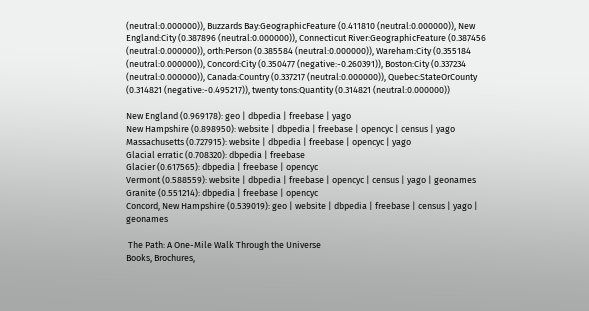(neutral:0.000000)), Buzzards Bay:GeographicFeature (0.411810 (neutral:0.000000)), New England:City (0.387896 (neutral:0.000000)), Connecticut River:GeographicFeature (0.387456 (neutral:0.000000)), orth:Person (0.385584 (neutral:0.000000)), Wareham:City (0.355184 (neutral:0.000000)), Concord:City (0.350477 (negative:-0.260391)), Boston:City (0.337234 (neutral:0.000000)), Canada:Country (0.337217 (neutral:0.000000)), Quebec:StateOrCounty (0.314821 (negative:-0.495217)), twenty tons:Quantity (0.314821 (neutral:0.000000))

New England (0.969178): geo | dbpedia | freebase | yago
New Hampshire (0.898950): website | dbpedia | freebase | opencyc | census | yago
Massachusetts (0.727915): website | dbpedia | freebase | opencyc | yago
Glacial erratic (0.708320): dbpedia | freebase
Glacier (0.617565): dbpedia | freebase | opencyc
Vermont (0.588559): website | dbpedia | freebase | opencyc | census | yago | geonames
Granite (0.551214): dbpedia | freebase | opencyc
Concord, New Hampshire (0.539019): geo | website | dbpedia | freebase | census | yago | geonames

 The Path: A One-Mile Walk Through the Universe
Books, Brochures,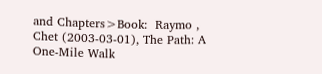and Chapters>Book:  Raymo , Chet (2003-03-01), The Path: A One-Mile Walk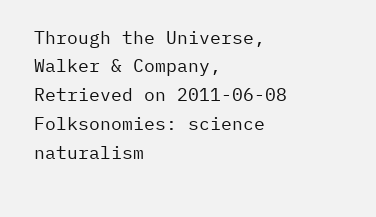Through the Universe, Walker & Company, Retrieved on 2011-06-08
Folksonomies: science naturalism